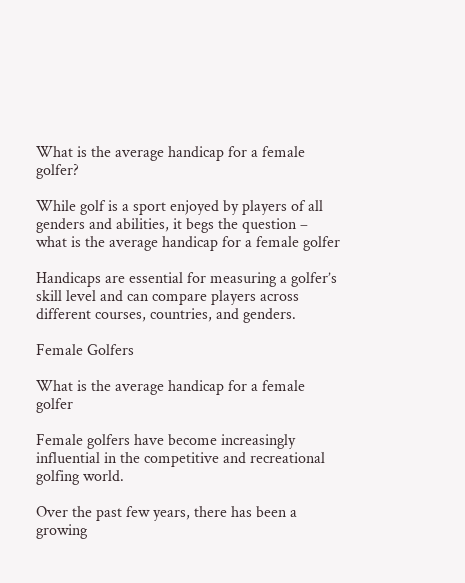What is the average handicap for a female golfer?

While golf is a sport enjoyed by players of all genders and abilities, it begs the question – what is the average handicap for a female golfer

Handicaps are essential for measuring a golfer’s skill level and can compare players across different courses, countries, and genders.

Female Golfers

What is the average handicap for a female golfer

Female golfers have become increasingly influential in the competitive and recreational golfing world.

Over the past few years, there has been a growing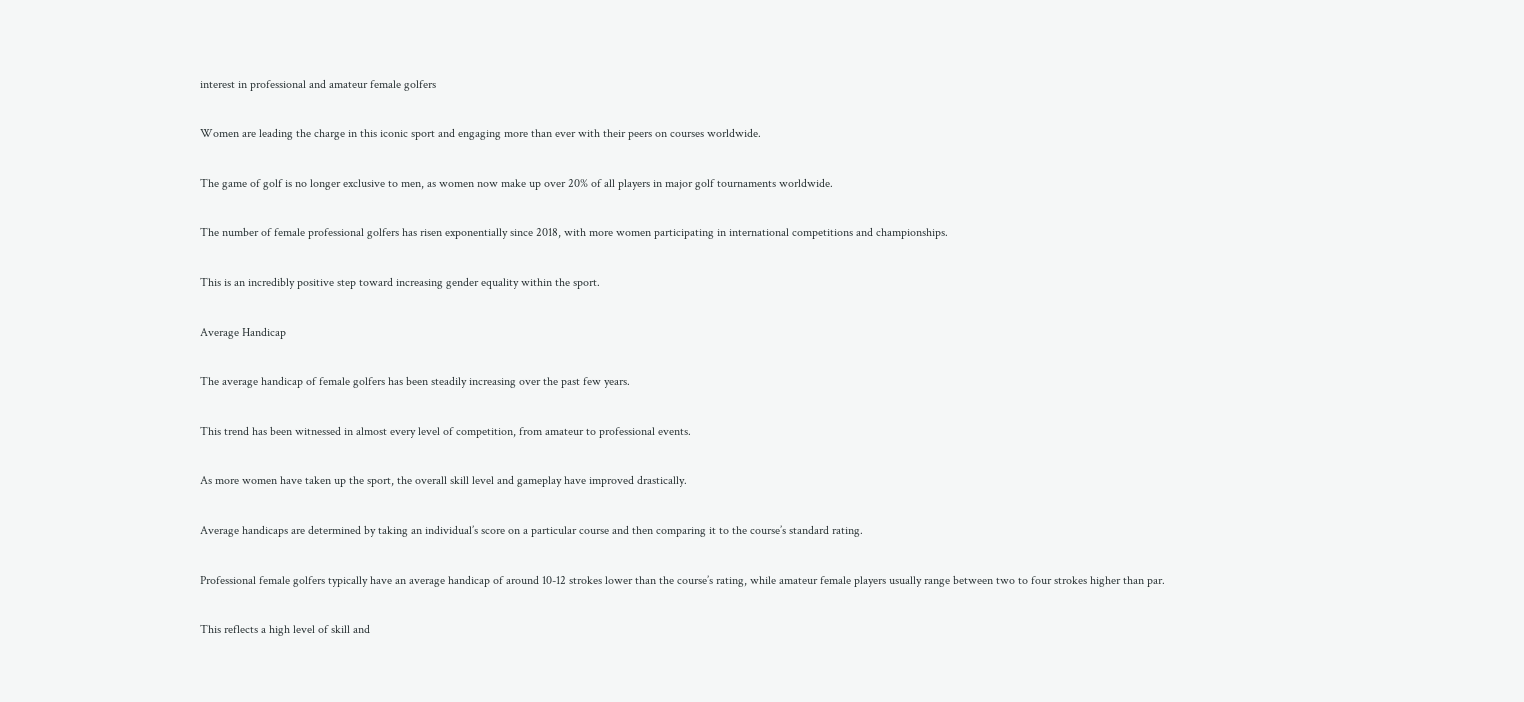interest in professional and amateur female golfers

Women are leading the charge in this iconic sport and engaging more than ever with their peers on courses worldwide.

The game of golf is no longer exclusive to men, as women now make up over 20% of all players in major golf tournaments worldwide.

The number of female professional golfers has risen exponentially since 2018, with more women participating in international competitions and championships.

This is an incredibly positive step toward increasing gender equality within the sport.

Average Handicap

The average handicap of female golfers has been steadily increasing over the past few years.

This trend has been witnessed in almost every level of competition, from amateur to professional events.

As more women have taken up the sport, the overall skill level and gameplay have improved drastically.

Average handicaps are determined by taking an individual’s score on a particular course and then comparing it to the course’s standard rating.

Professional female golfers typically have an average handicap of around 10-12 strokes lower than the course’s rating, while amateur female players usually range between two to four strokes higher than par.

This reflects a high level of skill and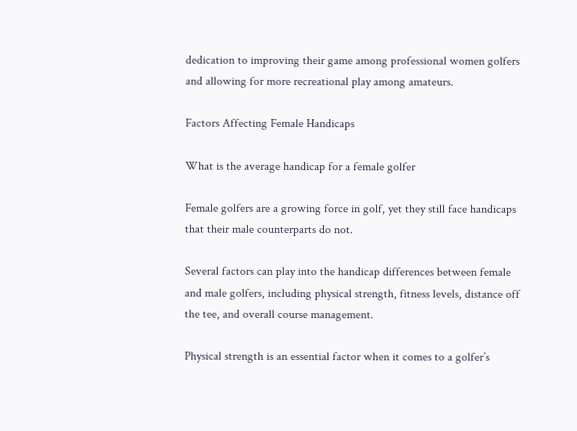dedication to improving their game among professional women golfers and allowing for more recreational play among amateurs.

Factors Affecting Female Handicaps

What is the average handicap for a female golfer

Female golfers are a growing force in golf, yet they still face handicaps that their male counterparts do not.

Several factors can play into the handicap differences between female and male golfers, including physical strength, fitness levels, distance off the tee, and overall course management.

Physical strength is an essential factor when it comes to a golfer’s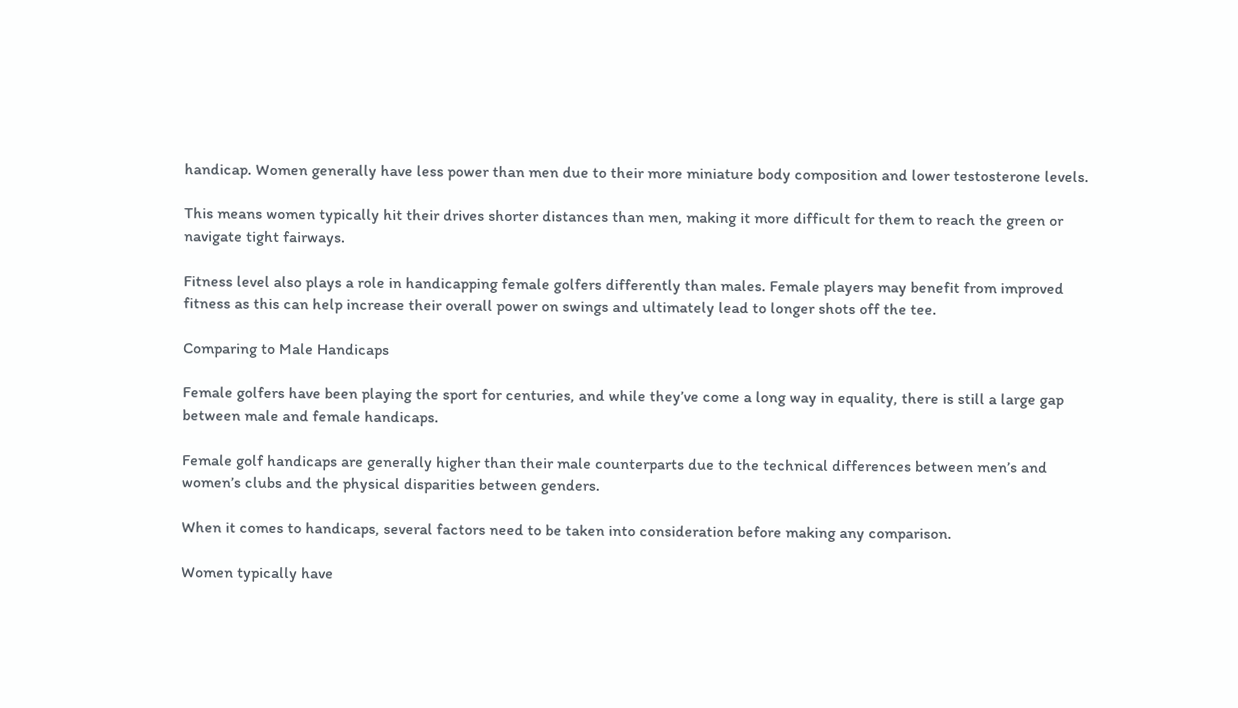handicap. Women generally have less power than men due to their more miniature body composition and lower testosterone levels.

This means women typically hit their drives shorter distances than men, making it more difficult for them to reach the green or navigate tight fairways.

Fitness level also plays a role in handicapping female golfers differently than males. Female players may benefit from improved fitness as this can help increase their overall power on swings and ultimately lead to longer shots off the tee.

Comparing to Male Handicaps

Female golfers have been playing the sport for centuries, and while they’ve come a long way in equality, there is still a large gap between male and female handicaps.

Female golf handicaps are generally higher than their male counterparts due to the technical differences between men’s and women’s clubs and the physical disparities between genders.

When it comes to handicaps, several factors need to be taken into consideration before making any comparison.

Women typically have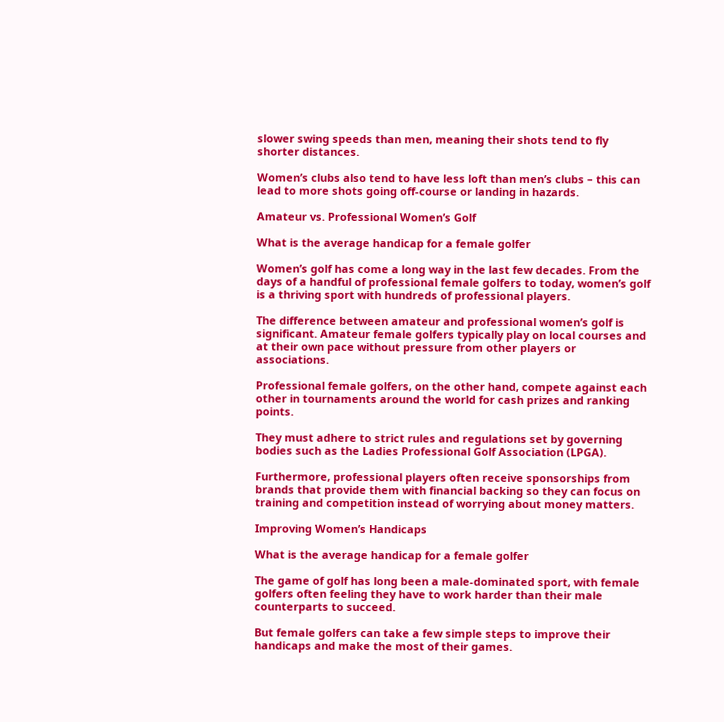slower swing speeds than men, meaning their shots tend to fly shorter distances.

Women’s clubs also tend to have less loft than men’s clubs – this can lead to more shots going off-course or landing in hazards.

Amateur vs. Professional Women’s Golf

What is the average handicap for a female golfer

Women’s golf has come a long way in the last few decades. From the days of a handful of professional female golfers to today, women’s golf is a thriving sport with hundreds of professional players.

The difference between amateur and professional women’s golf is significant. Amateur female golfers typically play on local courses and at their own pace without pressure from other players or associations.

Professional female golfers, on the other hand, compete against each other in tournaments around the world for cash prizes and ranking points.

They must adhere to strict rules and regulations set by governing bodies such as the Ladies Professional Golf Association (LPGA).

Furthermore, professional players often receive sponsorships from brands that provide them with financial backing so they can focus on training and competition instead of worrying about money matters.

Improving Women’s Handicaps

What is the average handicap for a female golfer

The game of golf has long been a male-dominated sport, with female golfers often feeling they have to work harder than their male counterparts to succeed.

But female golfers can take a few simple steps to improve their handicaps and make the most of their games.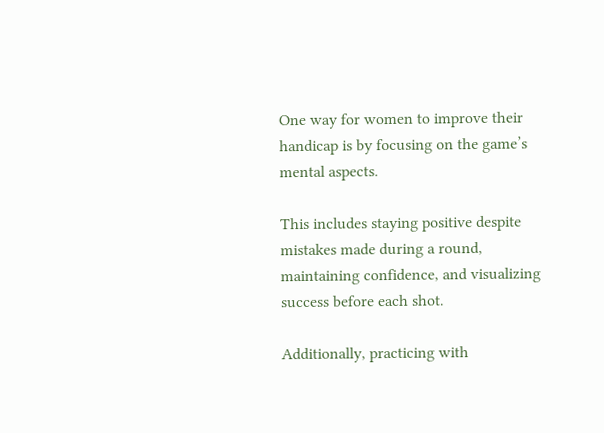One way for women to improve their handicap is by focusing on the game’s mental aspects.

This includes staying positive despite mistakes made during a round, maintaining confidence, and visualizing success before each shot.

Additionally, practicing with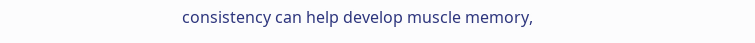consistency can help develop muscle memory,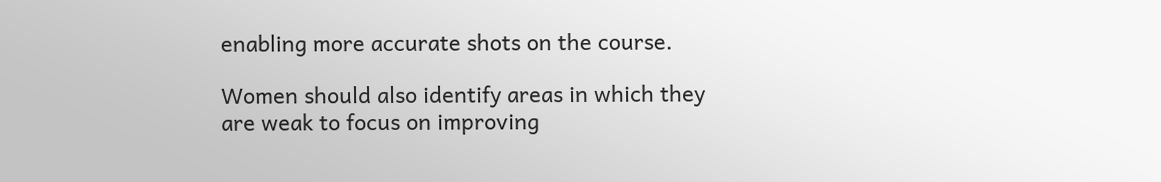enabling more accurate shots on the course.

Women should also identify areas in which they are weak to focus on improving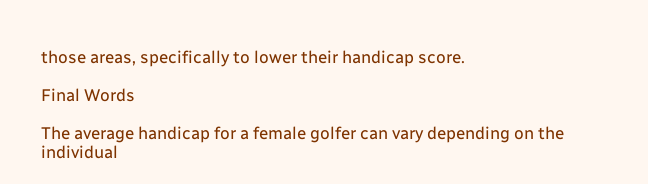those areas, specifically to lower their handicap score.

Final Words

The average handicap for a female golfer can vary depending on the individual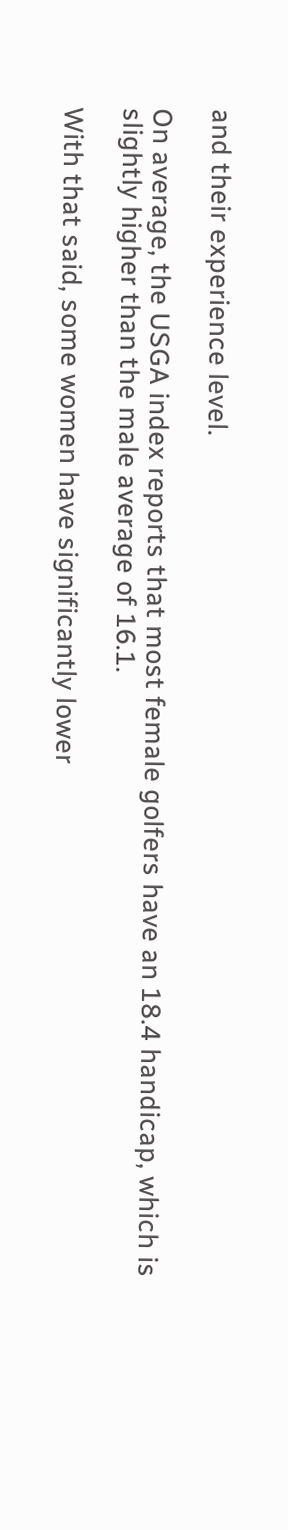and their experience level.

On average, the USGA index reports that most female golfers have an 18.4 handicap, which is slightly higher than the male average of 16.1.

With that said, some women have significantly lower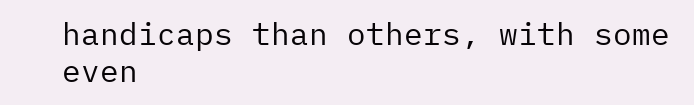handicaps than others, with some even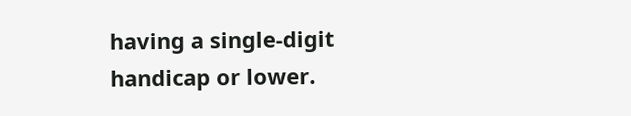having a single-digit handicap or lower.